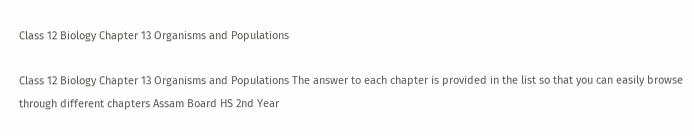Class 12 Biology Chapter 13 Organisms and Populations

Class 12 Biology Chapter 13 Organisms and Populations The answer to each chapter is provided in the list so that you can easily browse through different chapters Assam Board HS 2nd Year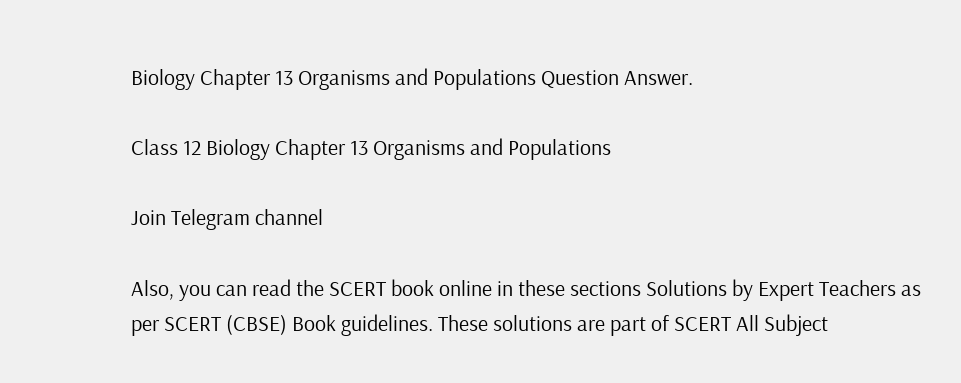Biology Chapter 13 Organisms and Populations Question Answer.

Class 12 Biology Chapter 13 Organisms and Populations

Join Telegram channel

Also, you can read the SCERT book online in these sections Solutions by Expert Teachers as per SCERT (CBSE) Book guidelines. These solutions are part of SCERT All Subject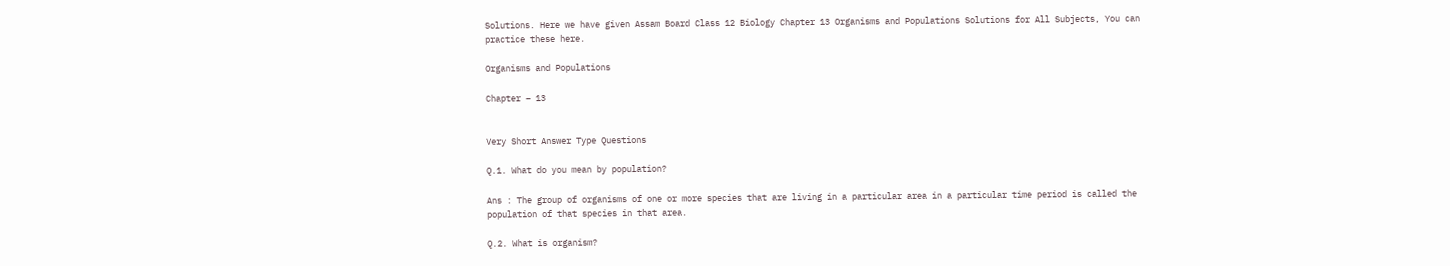Solutions. Here we have given Assam Board Class 12 Biology Chapter 13 Organisms and Populations Solutions for All Subjects, You can practice these here.

Organisms and Populations

Chapter – 13


Very Short Answer Type Questions

Q.1. What do you mean by population?

Ans : The group of organisms of one or more species that are living in a particular area in a particular time period is called the population of that species in that area.

Q.2. What is organism?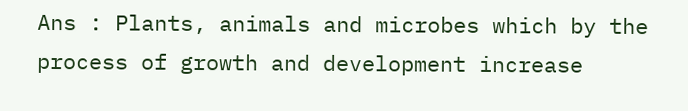Ans : Plants, animals and microbes which by the process of growth and development increase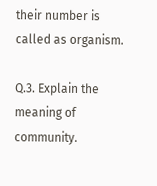their number is called as organism.

Q.3. Explain the meaning of community.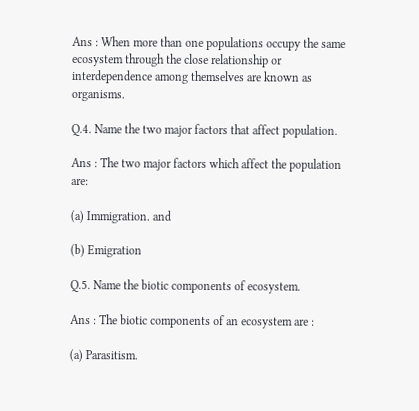Ans : When more than one populations occupy the same ecosystem through the close relationship or interdependence among themselves are known as organisms.

Q.4. Name the two major factors that affect population.

Ans : The two major factors which affect the population are:

(a) Immigration. and

(b) Emigration

Q.5. Name the biotic components of ecosystem.

Ans : The biotic components of an ecosystem are :

(a) Parasitism.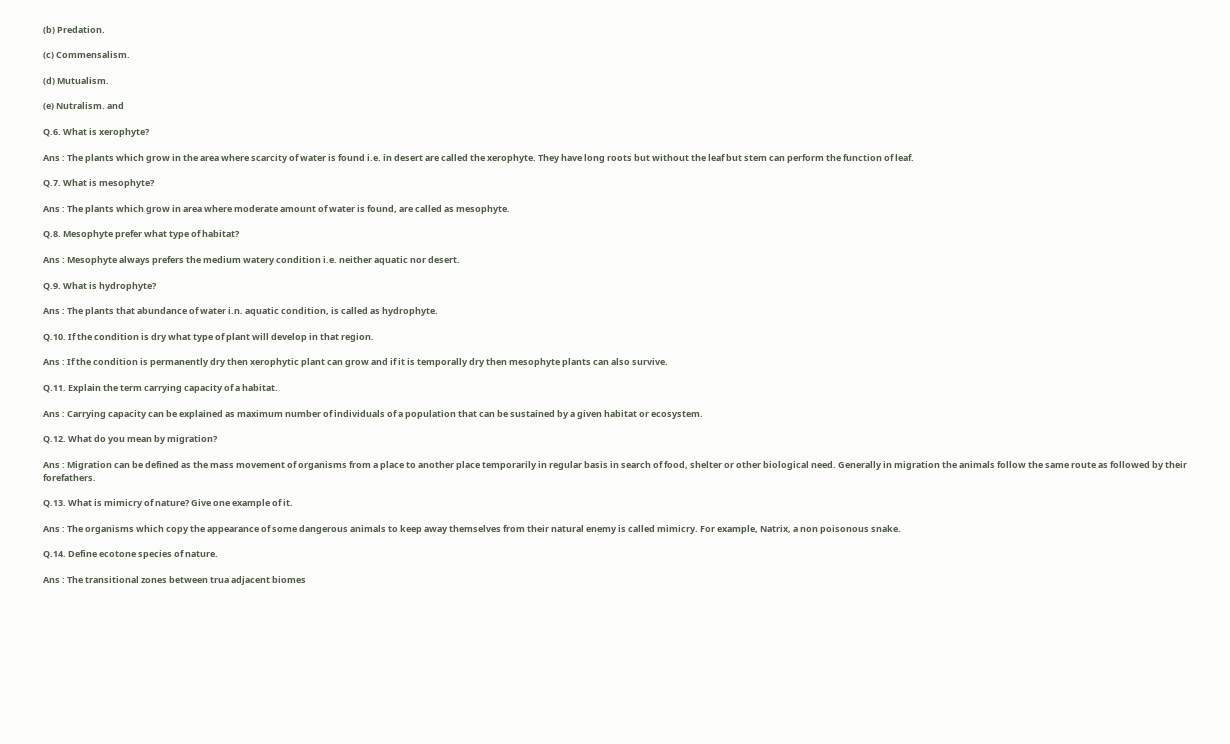(b) Predation.

(c) Commensalism.

(d) Mutualism.

(e) Nutralism. and

Q.6. What is xerophyte?

Ans : The plants which grow in the area where scarcity of water is found i.e. in desert are called the xerophyte. They have long roots but without the leaf but stem can perform the function of leaf.

Q.7. What is mesophyte?

Ans : The plants which grow in area where moderate amount of water is found, are called as mesophyte.

Q.8. Mesophyte prefer what type of habitat?

Ans : Mesophyte always prefers the medium watery condition i.e. neither aquatic nor desert.

Q.9. What is hydrophyte?

Ans : The plants that abundance of water i.n. aquatic condition, is called as hydrophyte.

Q.10. If the condition is dry what type of plant will develop in that region.

Ans : If the condition is permanently dry then xerophytic plant can grow and if it is temporally dry then mesophyte plants can also survive.

Q.11. Explain the term carrying capacity of a habitat.

Ans : Carrying capacity can be explained as maximum number of individuals of a population that can be sustained by a given habitat or ecosystem.

Q.12. What do you mean by migration?

Ans : Migration can be defined as the mass movement of organisms from a place to another place temporarily in regular basis in search of food, shelter or other biological need. Generally in migration the animals follow the same route as followed by their forefathers.

Q.13. What is mimicry of nature? Give one example of it.

Ans : The organisms which copy the appearance of some dangerous animals to keep away themselves from their natural enemy is called mimicry. For example, Natrix, a non poisonous snake.

Q.14. Define ecotone species of nature.

Ans : The transitional zones between trua adjacent biomes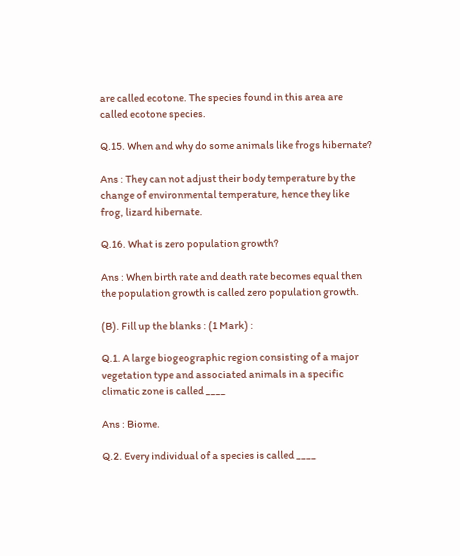are called ecotone. The species found in this area are called ecotone species.

Q.15. When and why do some animals like frogs hibernate?

Ans : They can not adjust their body temperature by the change of environmental temperature, hence they like frog, lizard hibernate.

Q.16. What is zero population growth?

Ans : When birth rate and death rate becomes equal then the population growth is called zero population growth.

(B). Fill up the blanks : (1 Mark) :

Q.1. A large biogeographic region consisting of a major vegetation type and associated animals in a specific climatic zone is called ____

Ans : Biome.

Q.2. Every individual of a species is called ____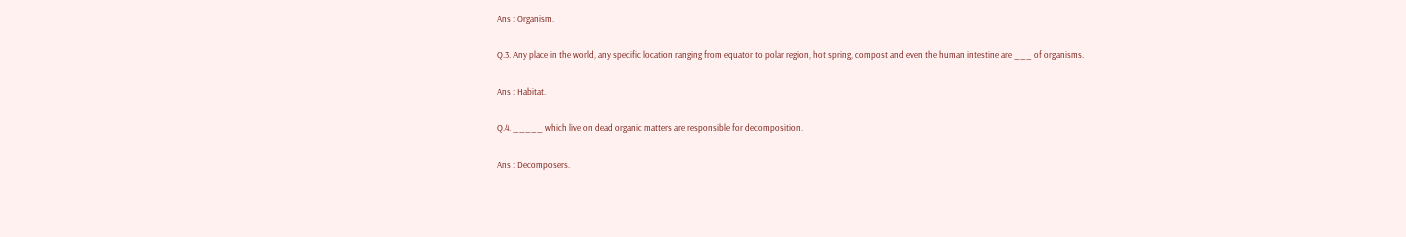Ans : Organism.

Q.3. Any place in the world, any specific location ranging from equator to polar region, hot spring, compost and even the human intestine are ___ of organisms.

Ans : Habitat.

Q.4. _____ which live on dead organic matters are responsible for decomposition.

Ans : Decomposers.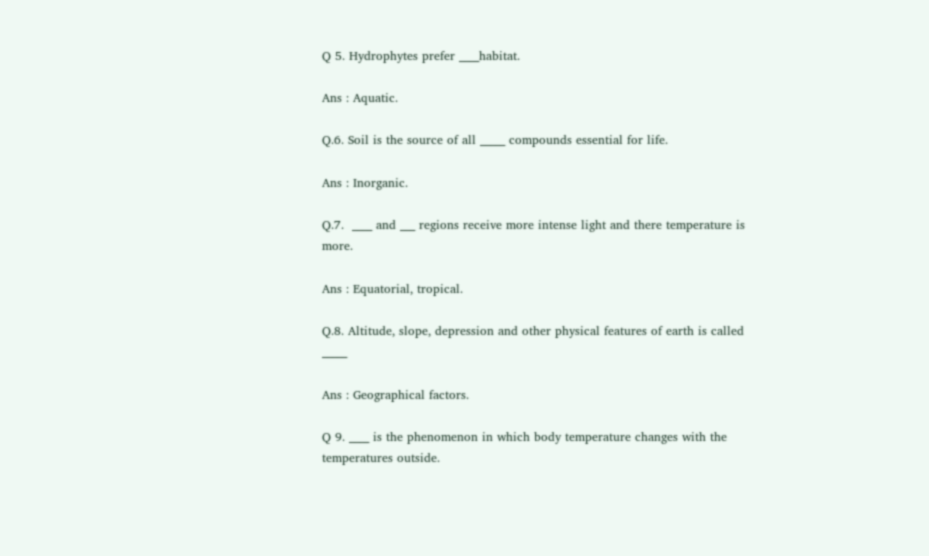Q 5. Hydrophytes prefer ____habitat.

Ans : Aquatic.

Q.6. Soil is the source of all _____ compounds essential for life.

Ans : Inorganic.

Q.7.  ____ and ___ regions receive more intense light and there temperature is more.

Ans : Equatorial, tropical.

Q.8. Altitude, slope, depression and other physical features of earth is called _____

Ans : Geographical factors.

Q 9. ____ is the phenomenon in which body temperature changes with the temperatures outside.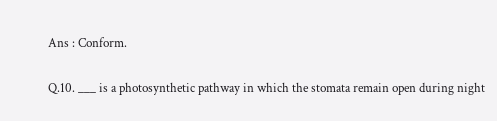Ans : Conform.

Q.10. ___ is a photosynthetic pathway in which the stomata remain open during night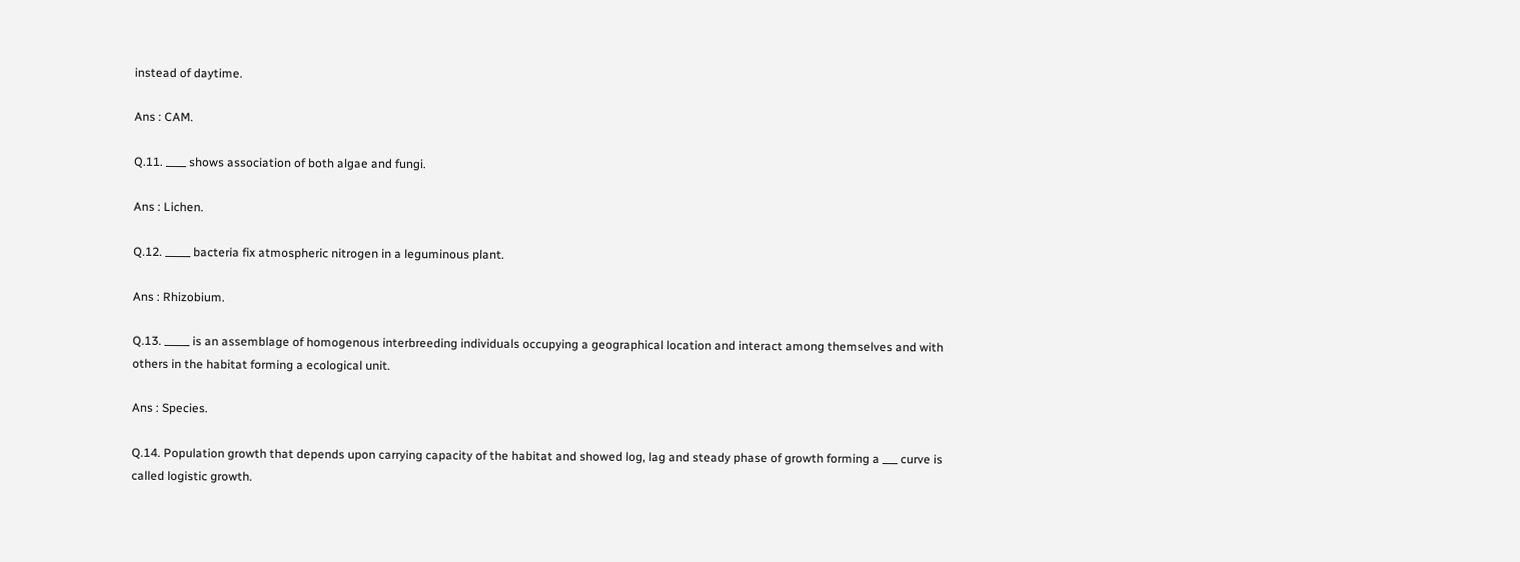instead of daytime.

Ans : CAM.

Q.11. ____ shows association of both algae and fungi.

Ans : Lichen.

Q.12. _____ bacteria fix atmospheric nitrogen in a leguminous plant.

Ans : Rhizobium.

Q.13. _____ is an assemblage of homogenous interbreeding individuals occupying a geographical location and interact among themselves and with others in the habitat forming a ecological unit.

Ans : Species.

Q.14. Population growth that depends upon carrying capacity of the habitat and showed log, lag and steady phase of growth forming a ___ curve is called logistic growth.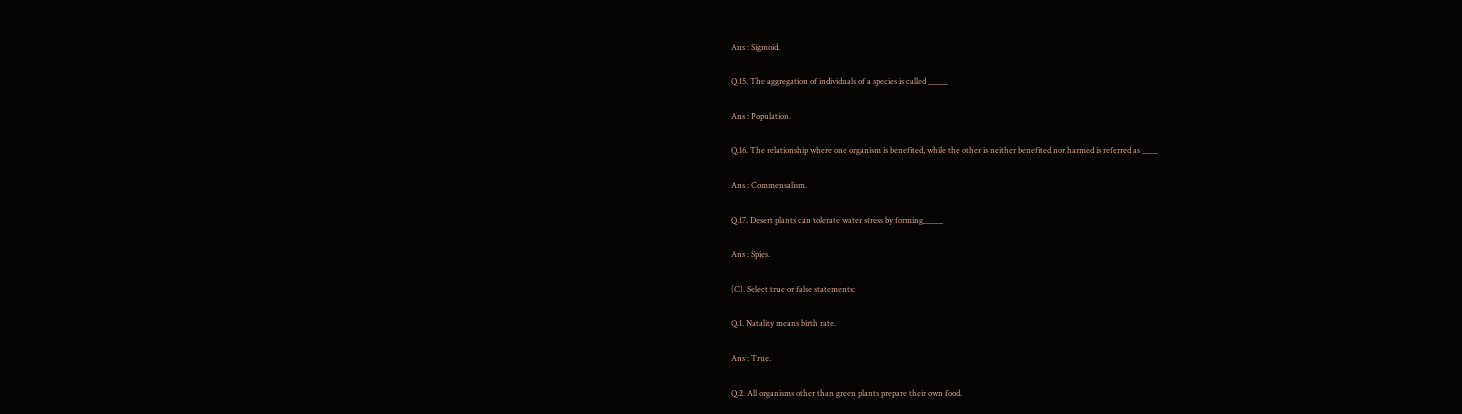Ans : Sigmoid.

Q.15. The aggregation of individuals of a species is called _____

Ans : Population.

Q.16. The relationship where one organism is benefited, while the other is neither benefited nor harmed is referred as ____

Ans : Commensalism.

Q.17. Desert plants can tolerate water stress by forming_____

Ans : Spies.

(C). Select true or false statements:

Q.1. Natality means birth rate.

Ans : True.

Q.2. All organisms other than green plants prepare their own food.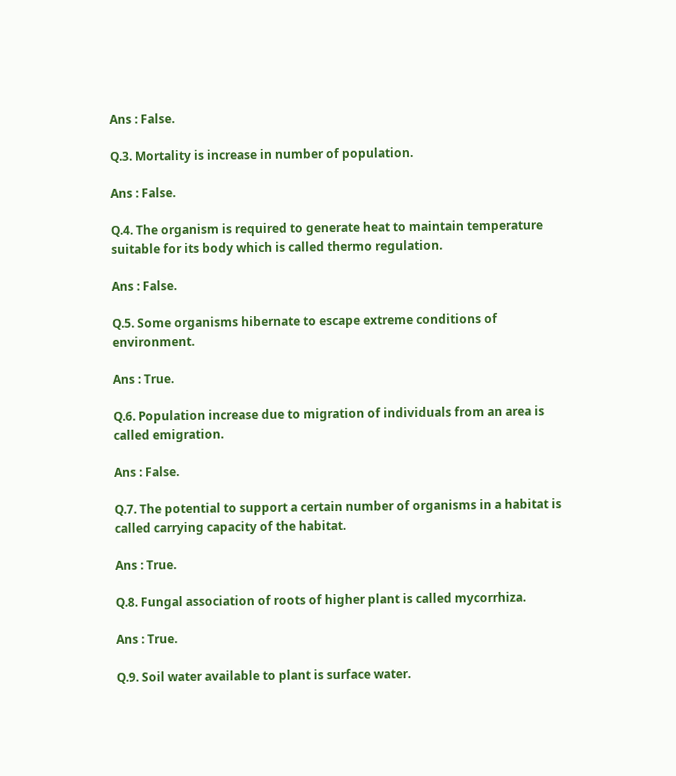Ans : False.

Q.3. Mortality is increase in number of population.

Ans : False.

Q.4. The organism is required to generate heat to maintain temperature suitable for its body which is called thermo regulation.

Ans : False.

Q.5. Some organisms hibernate to escape extreme conditions of environment.

Ans : True.

Q.6. Population increase due to migration of individuals from an area is called emigration.

Ans : False.

Q.7. The potential to support a certain number of organisms in a habitat is called carrying capacity of the habitat.

Ans : True.

Q.8. Fungal association of roots of higher plant is called mycorrhiza.

Ans : True.

Q.9. Soil water available to plant is surface water.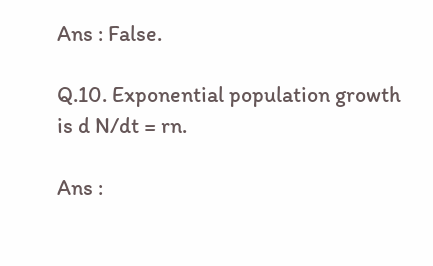Ans : False.

Q.10. Exponential population growth is d N/dt = rn.

Ans :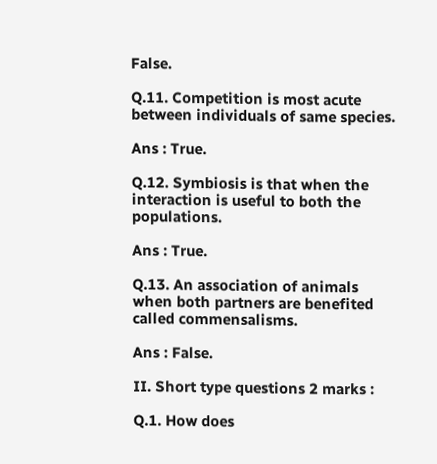False.

Q.11. Competition is most acute between individuals of same species.

Ans : True.

Q.12. Symbiosis is that when the interaction is useful to both the populations.

Ans : True.

Q.13. An association of animals when both partners are benefited called commensalisms.

Ans : False.

II. Short type questions 2 marks :

Q.1. How does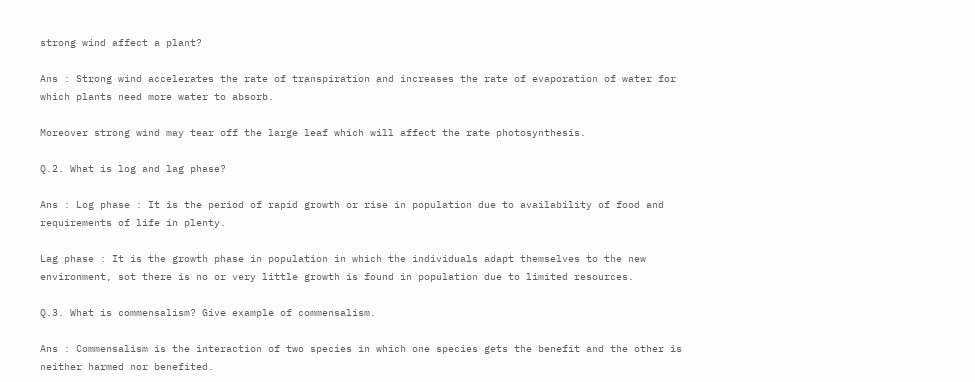strong wind affect a plant?

Ans : Strong wind accelerates the rate of transpiration and increases the rate of evaporation of water for which plants need more water to absorb.

Moreover strong wind may tear off the large leaf which will affect the rate photosynthesis.

Q.2. What is log and lag phase?

Ans : Log phase : It is the period of rapid growth or rise in population due to availability of food and requirements of life in plenty.

Lag phase : It is the growth phase in population in which the individuals adapt themselves to the new environment, sot there is no or very little growth is found in population due to limited resources.

Q.3. What is commensalism? Give example of commensalism.

Ans : Commensalism is the interaction of two species in which one species gets the benefit and the other is neither harmed nor benefited.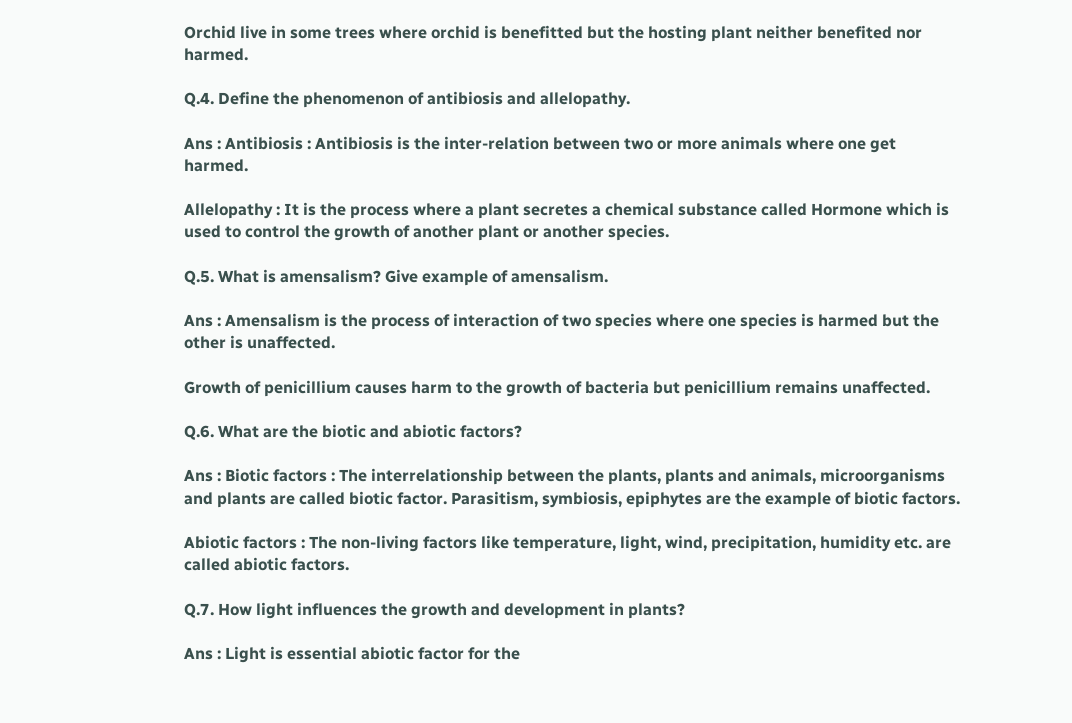Orchid live in some trees where orchid is benefitted but the hosting plant neither benefited nor harmed.

Q.4. Define the phenomenon of antibiosis and allelopathy.

Ans : Antibiosis : Antibiosis is the inter-relation between two or more animals where one get harmed.

Allelopathy : It is the process where a plant secretes a chemical substance called Hormone which is used to control the growth of another plant or another species.

Q.5. What is amensalism? Give example of amensalism.

Ans : Amensalism is the process of interaction of two species where one species is harmed but the other is unaffected.

Growth of penicillium causes harm to the growth of bacteria but penicillium remains unaffected.

Q.6. What are the biotic and abiotic factors?

Ans : Biotic factors : The interrelationship between the plants, plants and animals, microorganisms and plants are called biotic factor. Parasitism, symbiosis, epiphytes are the example of biotic factors.

Abiotic factors : The non-living factors like temperature, light, wind, precipitation, humidity etc. are called abiotic factors.

Q.7. How light influences the growth and development in plants?

Ans : Light is essential abiotic factor for the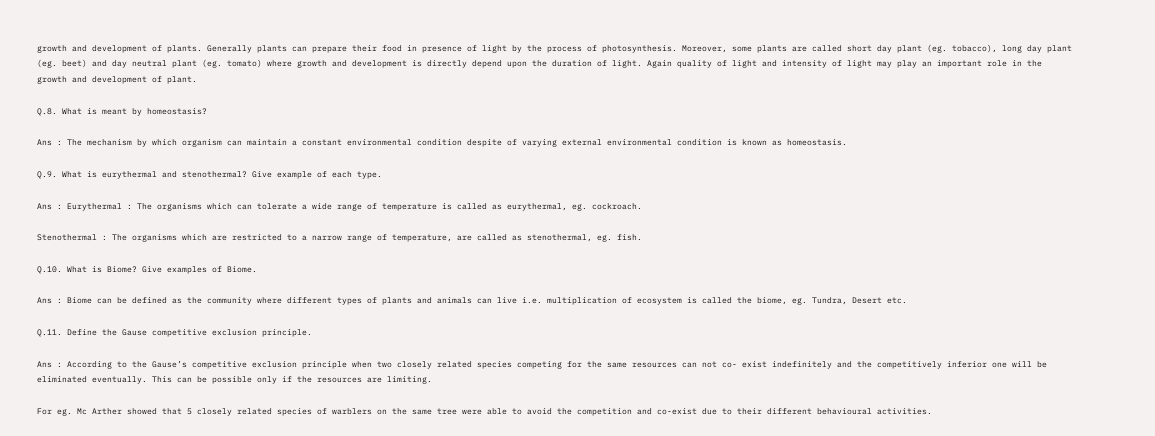growth and development of plants. Generally plants can prepare their food in presence of light by the process of photosynthesis. Moreover, some plants are called short day plant (eg. tobacco), long day plant (eg. beet) and day neutral plant (eg. tomato) where growth and development is directly depend upon the duration of light. Again quality of light and intensity of light may play an important role in the growth and development of plant.

Q.8. What is meant by homeostasis?

Ans : The mechanism by which organism can maintain a constant environmental condition despite of varying external environmental condition is known as homeostasis.

Q.9. What is eurythermal and stenothermal? Give example of each type.

Ans : Eurythermal : The organisms which can tolerate a wide range of temperature is called as eurythermal, eg. cockroach.

Stenothermal : The organisms which are restricted to a narrow range of temperature, are called as stenothermal, eg. fish.

Q.10. What is Biome? Give examples of Biome.

Ans : Biome can be defined as the community where different types of plants and animals can live i.e. multiplication of ecosystem is called the biome, eg. Tundra, Desert etc.

Q.11. Define the Gause competitive exclusion principle.

Ans : According to the Gause’s competitive exclusion principle when two closely related species competing for the same resources can not co- exist indefinitely and the competitively inferior one will be eliminated eventually. This can be possible only if the resources are limiting.

For eg. Mc Arther showed that 5 closely related species of warblers on the same tree were able to avoid the competition and co-exist due to their different behavioural activities.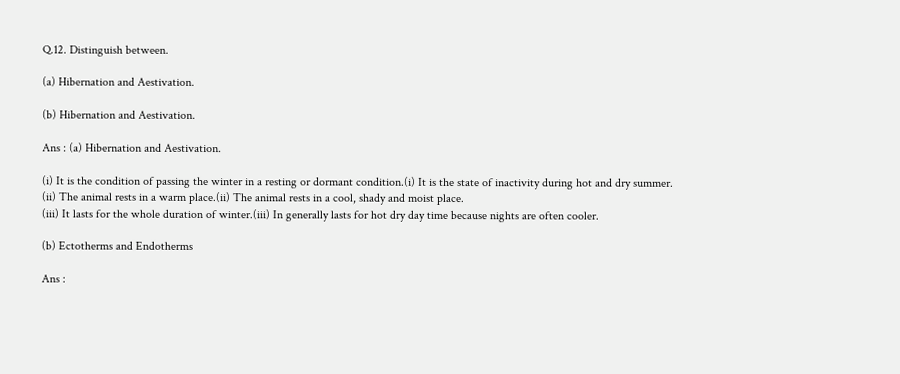Q.12. Distinguish between.

(a) Hibernation and Aestivation.

(b) Hibernation and Aestivation.

Ans : (a) Hibernation and Aestivation.

(i) It is the condition of passing the winter in a resting or dormant condition.(i) It is the state of inactivity during hot and dry summer.
(ii) The animal rests in a warm place.(ii) The animal rests in a cool, shady and moist place.
(iii) It lasts for the whole duration of winter.(iii) In generally lasts for hot dry day time because nights are often cooler.

(b) Ectotherms and Endotherms

Ans :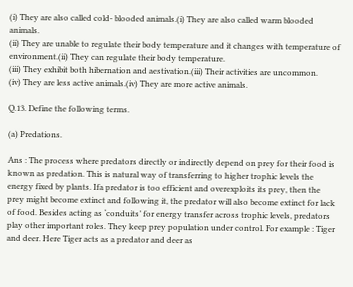(i) They are also called cold- blooded animals.(i) They are also called warm blooded animals.
(ii) They are unable to regulate their body temperature and it changes with temperature of environment.(ii) They can regulate their body temperature.
(iii) They exhibit both hibernation and aestivation.(iii) Their activities are uncommon.
(iv) They are less active animals.(iv) They are more active animals.

Q.13. Define the following terms.

(a) Predations.

Ans : The process where predators directly or indirectly depend on prey for their food is known as predation. This is natural way of transferring to higher trophic levels the energy fixed by plants. Ifa predator is too efficient and overexploits its prey, then the prey might become extinct and following it, the predator will also become extinct for lack of food. Besides acting as ‘conduits’ for energy transfer across trophic levels, predators play other important roles. They keep prey population under control. For example : Tiger and deer. Here Tiger acts as a predator and deer as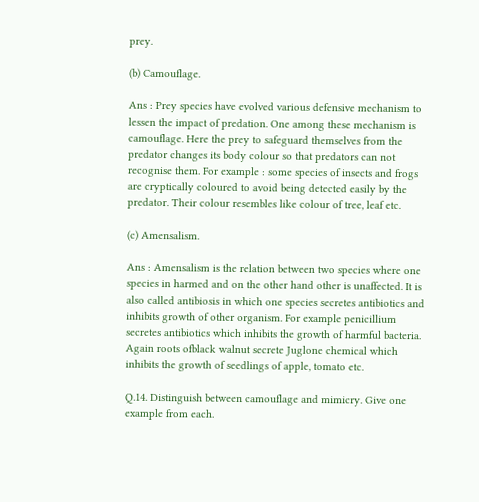prey.

(b) Camouflage.

Ans : Prey species have evolved various defensive mechanism to lessen the impact of predation. One among these mechanism is camouflage. Here the prey to safeguard themselves from the predator changes its body colour so that predators can not recognise them. For example : some species of insects and frogs are cryptically coloured to avoid being detected easily by the predator. Their colour resembles like colour of tree, leaf etc.

(c) Amensalism.

Ans : Amensalism is the relation between two species where one species in harmed and on the other hand other is unaffected. It is also called antibiosis in which one species secretes antibiotics and inhibits growth of other organism. For example penicillium secretes antibiotics which inhibits the growth of harmful bacteria. Again roots ofblack walnut secrete Juglone chemical which inhibits the growth of seedlings of apple, tomato etc.

Q.14. Distinguish between camouflage and mimicry. Give one example from each.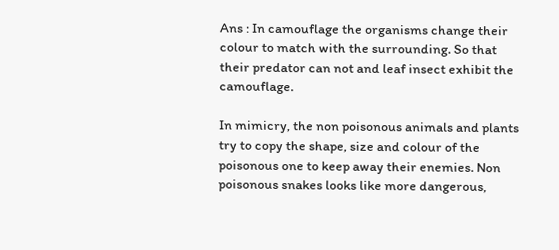Ans : In camouflage the organisms change their colour to match with the surrounding. So that their predator can not and leaf insect exhibit the camouflage.

In mimicry, the non poisonous animals and plants try to copy the shape, size and colour of the poisonous one to keep away their enemies. Non poisonous snakes looks like more dangerous,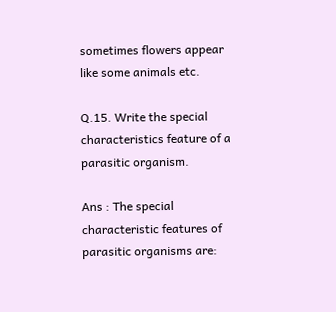sometimes flowers appear like some animals etc.

Q.15. Write the special characteristics feature of a parasitic organism.

Ans : The special characteristic features of parasitic organisms are: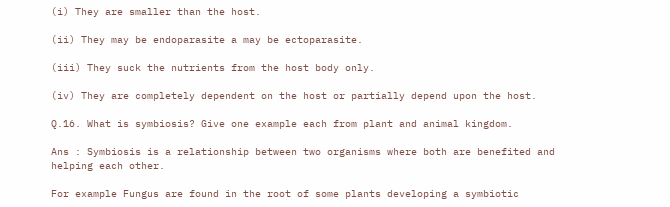(i) They are smaller than the host.

(ii) They may be endoparasite a may be ectoparasite.

(iii) They suck the nutrients from the host body only.

(iv) They are completely dependent on the host or partially depend upon the host.

Q.16. What is symbiosis? Give one example each from plant and animal kingdom.

Ans : Symbiosis is a relationship between two organisms where both are benefited and helping each other.

For example Fungus are found in the root of some plants developing a symbiotic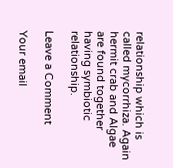relationship which is called mycorrhiza. Again hermit crab and Algae are found together having symbiotic relationship.

Leave a Comment

Your email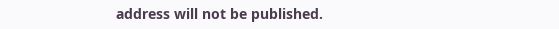address will not be published.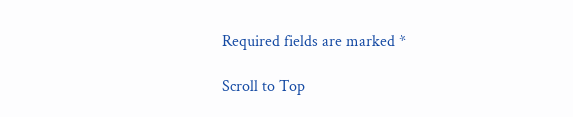Required fields are marked *

Scroll to Top